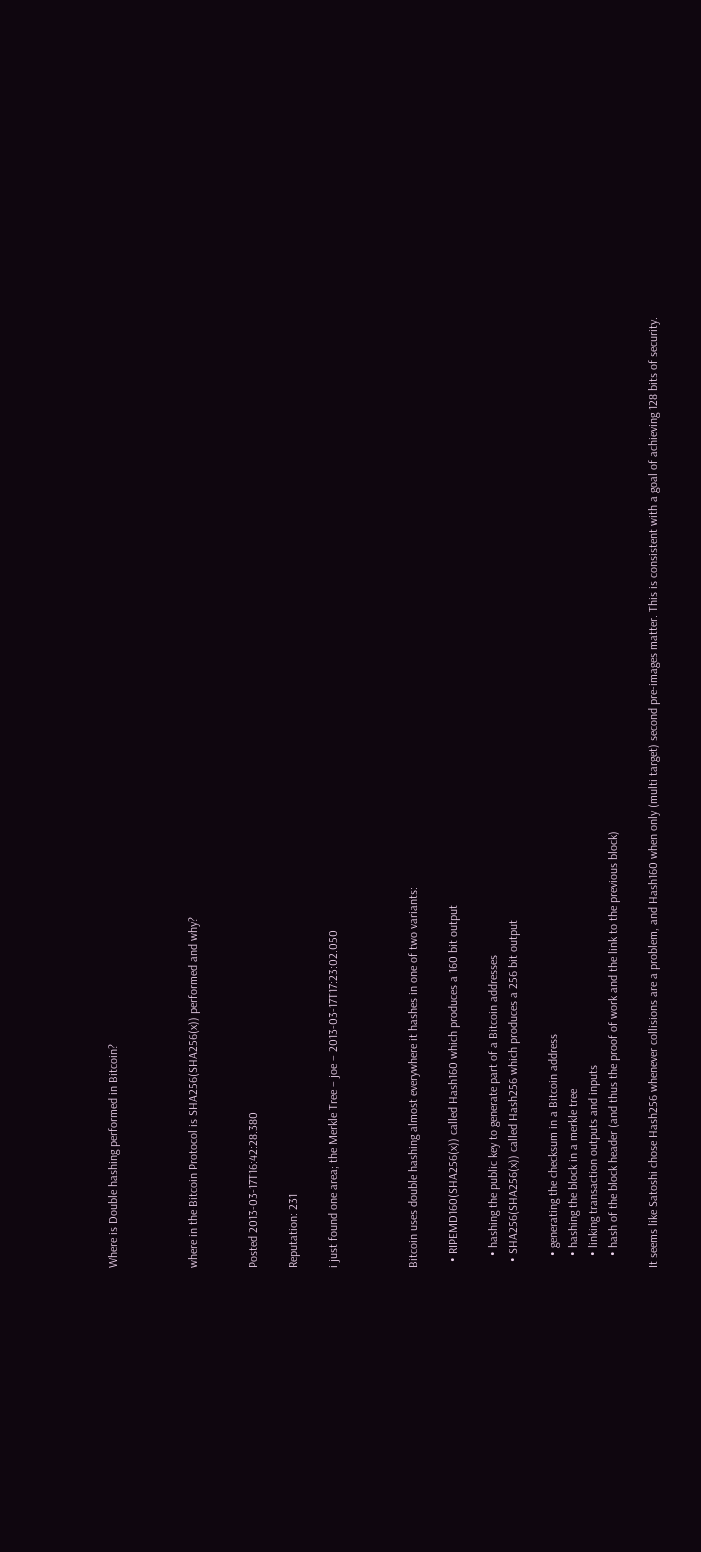Where is Double hashing performed in Bitcoin?



where in the Bitcoin Protocol is SHA256(SHA256(x)) performed and why?


Posted 2013-03-17T16:42:28.380

Reputation: 231

i just found one area; the Merkle Tree – joe – 2013-03-17T17:23:02.050



Bitcoin uses double hashing almost everywhere it hashes in one of two variants:

  • RIPEMD160(SHA256(x)) called Hash160 which produces a 160 bit output

    • hashing the public key to generate part of a Bitcoin addresses
  • SHA256(SHA256(x)) called Hash256 which produces a 256 bit output

    • generating the checksum in a Bitcoin address
    • hashing the block in a merkle tree
    • linking transaction outputs and inputs
    • hash of the block header (and thus the proof of work and the link to the previous block)

It seems like Satoshi chose Hash256 whenever collisions are a problem, and Hash160 when only (multi target) second pre-images matter. This is consistent with a goal of achieving 128 bits of security.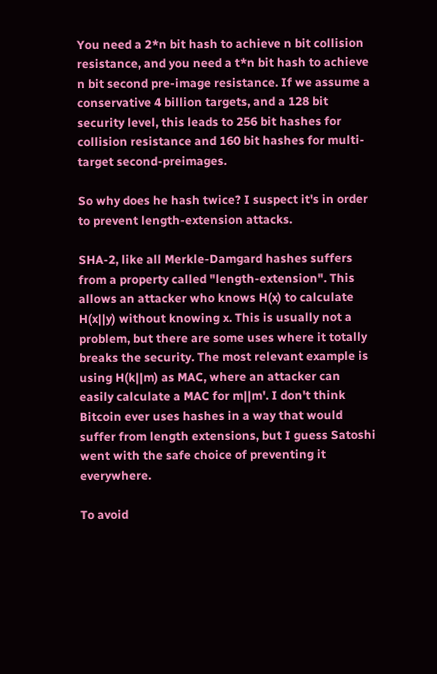You need a 2*n bit hash to achieve n bit collision resistance, and you need a t*n bit hash to achieve n bit second pre-image resistance. If we assume a conservative 4 billion targets, and a 128 bit security level, this leads to 256 bit hashes for collision resistance and 160 bit hashes for multi-target second-preimages.

So why does he hash twice? I suspect it's in order to prevent length-extension attacks.

SHA-2, like all Merkle-Damgard hashes suffers from a property called "length-extension". This allows an attacker who knows H(x) to calculate H(x||y) without knowing x. This is usually not a problem, but there are some uses where it totally breaks the security. The most relevant example is using H(k||m) as MAC, where an attacker can easily calculate a MAC for m||m'. I don't think Bitcoin ever uses hashes in a way that would suffer from length extensions, but I guess Satoshi went with the safe choice of preventing it everywhere.

To avoid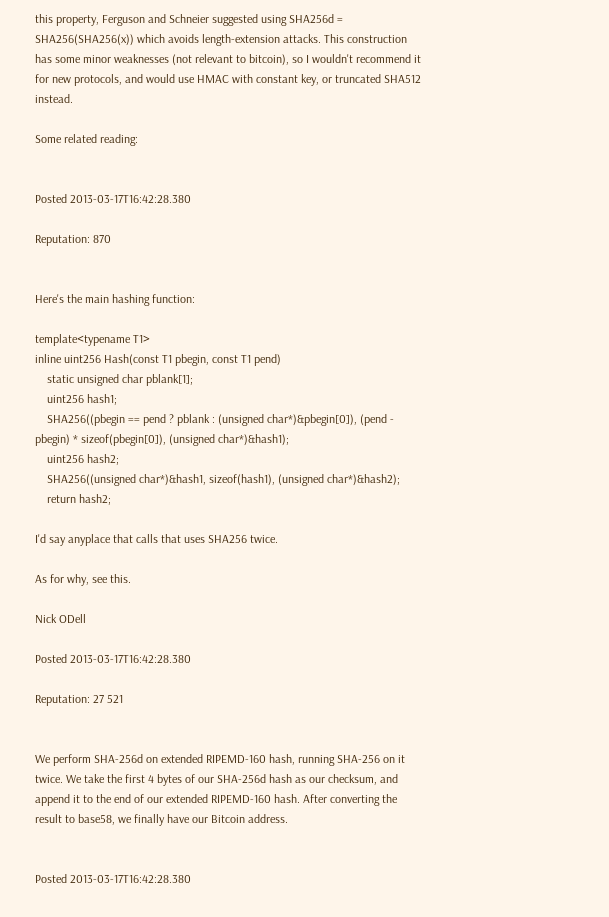this property, Ferguson and Schneier suggested using SHA256d = SHA256(SHA256(x)) which avoids length-extension attacks. This construction has some minor weaknesses (not relevant to bitcoin), so I wouldn't recommend it for new protocols, and would use HMAC with constant key, or truncated SHA512 instead.

Some related reading:


Posted 2013-03-17T16:42:28.380

Reputation: 870


Here's the main hashing function:

template<typename T1>
inline uint256 Hash(const T1 pbegin, const T1 pend)
    static unsigned char pblank[1];
    uint256 hash1;
    SHA256((pbegin == pend ? pblank : (unsigned char*)&pbegin[0]), (pend - pbegin) * sizeof(pbegin[0]), (unsigned char*)&hash1);
    uint256 hash2;
    SHA256((unsigned char*)&hash1, sizeof(hash1), (unsigned char*)&hash2);
    return hash2;

I'd say anyplace that calls that uses SHA256 twice.

As for why, see this.

Nick ODell

Posted 2013-03-17T16:42:28.380

Reputation: 27 521


We perform SHA-256d on extended RIPEMD-160 hash, running SHA-256 on it twice. We take the first 4 bytes of our SHA-256d hash as our checksum, and append it to the end of our extended RIPEMD-160 hash. After converting the result to base58, we finally have our Bitcoin address.


Posted 2013-03-17T16:42:28.380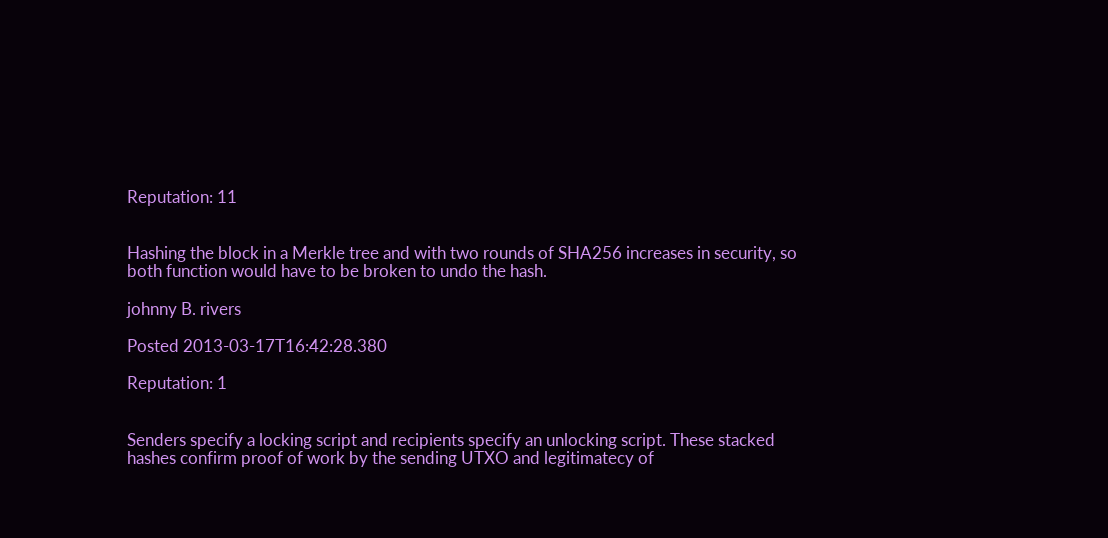Reputation: 11


Hashing the block in a Merkle tree and with two rounds of SHA256 increases in security, so both function would have to be broken to undo the hash.

johnny B. rivers

Posted 2013-03-17T16:42:28.380

Reputation: 1


Senders specify a locking script and recipients specify an unlocking script. These stacked hashes confirm proof of work by the sending UTXO and legitimatecy of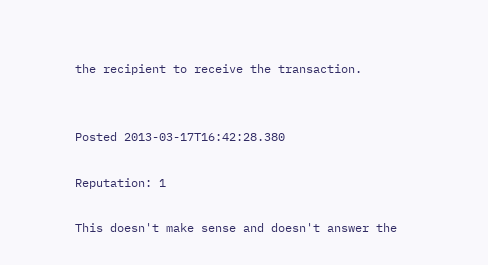the recipient to receive the transaction.


Posted 2013-03-17T16:42:28.380

Reputation: 1

This doesn't make sense and doesn't answer the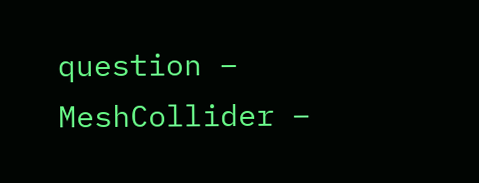question – MeshCollider –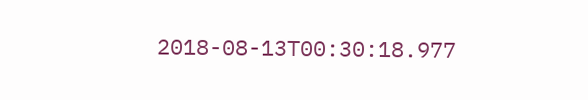2018-08-13T00:30:18.977